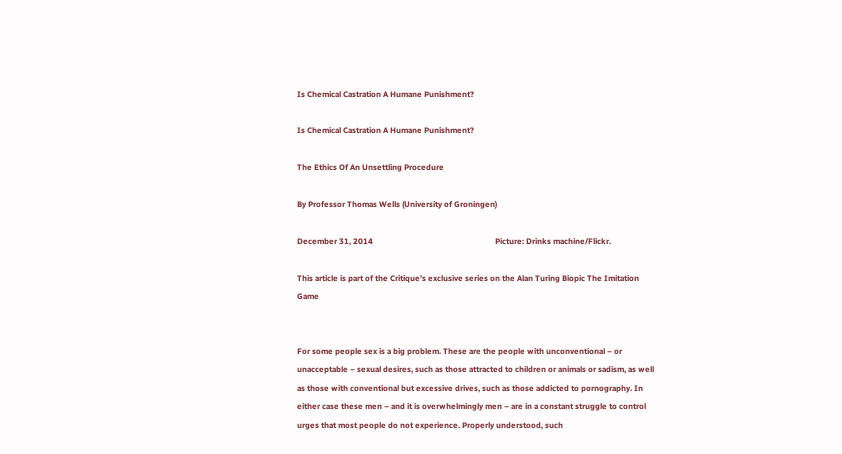Is Chemical Castration A Humane Punishment?

Is Chemical Castration A Humane Punishment?

The Ethics Of An Unsettling Procedure

By Professor Thomas Wells (University of Groningen)

December 31, 2014                                                             Picture: Drinks machine/Flickr.

This article is part of the Critique’s exclusive series on the Alan Turing Biopic The Imitation Game


For some people sex is a big problem. These are the people with unconventional – or  unacceptable – sexual desires, such as those attracted to children or animals or sadism, as well as those with conventional but excessive drives, such as those addicted to pornography. In either case these men – and it is overwhelmingly men – are in a constant struggle to control urges that most people do not experience. Properly understood, such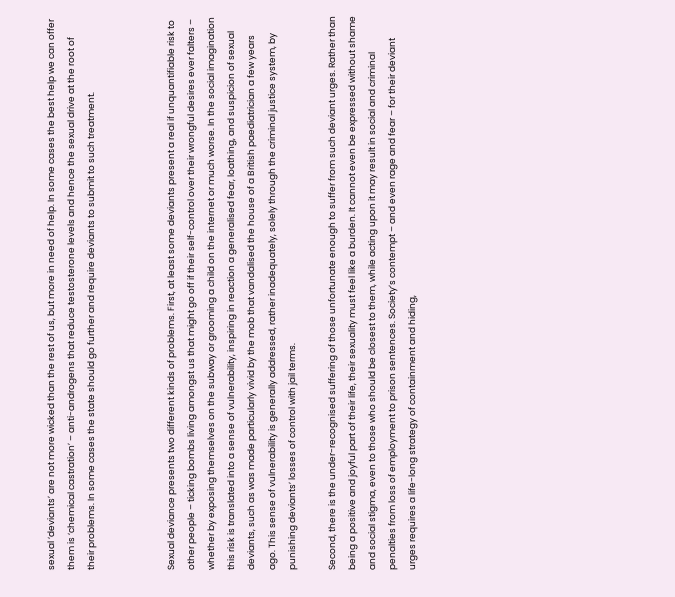sexual ‘deviants’ are not more wicked than the rest of us, but more in need of help. In some cases the best help we can offer them is ‘chemical castration’ – anti-androgens that reduce testosterone levels and hence the sexual drive at the root of their problems. In some cases the state should go further and require deviants to submit to such treatment.



Sexual deviance presents two different kinds of problems. First, at least some deviants present a real if unquantifiable risk to other people – ticking bombs living amongst us that might go off if their self-control over their wrongful desires ever falters – whether by exposing themselves on the subway or grooming a child on the internet or much worse. In the social imagination this risk is translated into a sense of vulnerability, inspiring in reaction a generalised fear, loathing, and suspicion of sexual deviants, such as was made particularly vivid by the mob that vandalised the house of a British paediatrician a few years ago. This sense of vulnerability is generally addressed, rather inadequately, solely through the criminal justice system, by punishing deviants’ losses of control with jail terms.

Second, there is the under-recognised suffering of those unfortunate enough to suffer from such deviant urges. Rather than being a positive and joyful part of their life, their sexuality must feel like a burden. It cannot even be expressed without shame and social stigma, even to those who should be closest to them, while acting upon it may result in social and criminal penalties from loss of employment to prison sentences. Society’s contempt – and even rage and fear – for their deviant urges requires a life-long strategy of containment and hiding,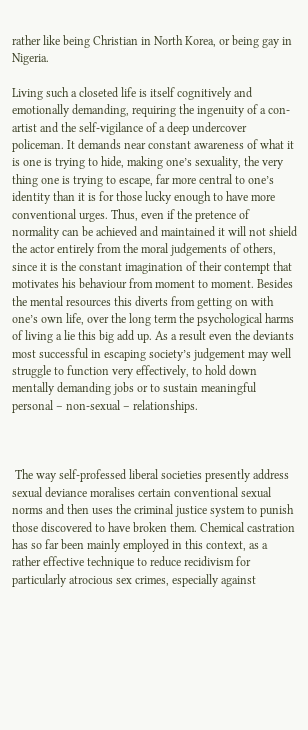rather like being Christian in North Korea, or being gay in Nigeria.

Living such a closeted life is itself cognitively and emotionally demanding, requiring the ingenuity of a con-artist and the self-vigilance of a deep undercover policeman. It demands near constant awareness of what it is one is trying to hide, making one’s sexuality, the very thing one is trying to escape, far more central to one’s identity than it is for those lucky enough to have more conventional urges. Thus, even if the pretence of normality can be achieved and maintained it will not shield the actor entirely from the moral judgements of others, since it is the constant imagination of their contempt that motivates his behaviour from moment to moment. Besides the mental resources this diverts from getting on with one’s own life, over the long term the psychological harms of living a lie this big add up. As a result even the deviants most successful in escaping society’s judgement may well struggle to function very effectively, to hold down mentally demanding jobs or to sustain meaningful personal – non-sexual – relationships.



 The way self-professed liberal societies presently address sexual deviance moralises certain conventional sexual norms and then uses the criminal justice system to punish those discovered to have broken them. Chemical castration has so far been mainly employed in this context, as a rather effective technique to reduce recidivism for particularly atrocious sex crimes, especially against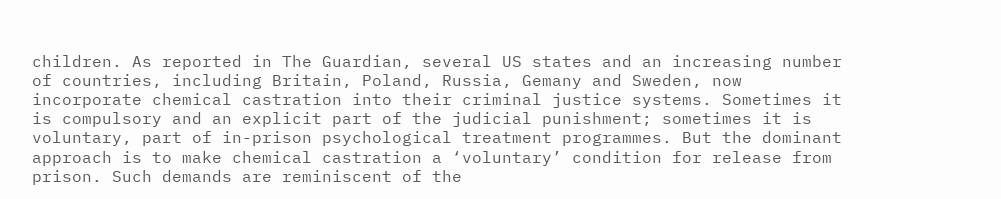children. As reported in The Guardian, several US states and an increasing number of countries, including Britain, Poland, Russia, Gemany and Sweden, now incorporate chemical castration into their criminal justice systems. Sometimes it is compulsory and an explicit part of the judicial punishment; sometimes it is voluntary, part of in-prison psychological treatment programmes. But the dominant approach is to make chemical castration a ‘voluntary’ condition for release from prison. Such demands are reminiscent of the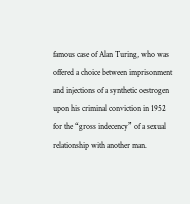famous case of Alan Turing, who was offered a choice between imprisonment and injections of a synthetic oestrogen upon his criminal conviction in 1952 for the “gross indecency” of a sexual relationship with another man.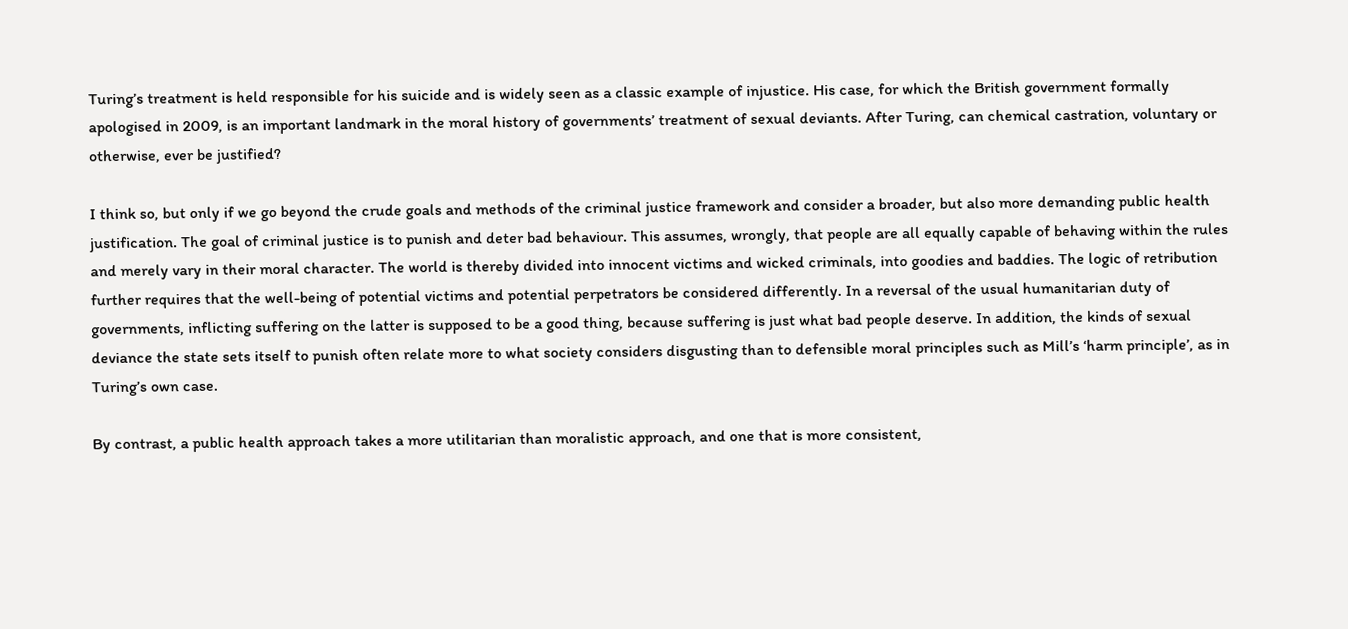Turing’s treatment is held responsible for his suicide and is widely seen as a classic example of injustice. His case, for which the British government formally apologised in 2009, is an important landmark in the moral history of governments’ treatment of sexual deviants. After Turing, can chemical castration, voluntary or otherwise, ever be justified?

I think so, but only if we go beyond the crude goals and methods of the criminal justice framework and consider a broader, but also more demanding public health justification. The goal of criminal justice is to punish and deter bad behaviour. This assumes, wrongly, that people are all equally capable of behaving within the rules and merely vary in their moral character. The world is thereby divided into innocent victims and wicked criminals, into goodies and baddies. The logic of retribution further requires that the well-being of potential victims and potential perpetrators be considered differently. In a reversal of the usual humanitarian duty of governments, inflicting suffering on the latter is supposed to be a good thing, because suffering is just what bad people deserve. In addition, the kinds of sexual deviance the state sets itself to punish often relate more to what society considers disgusting than to defensible moral principles such as Mill’s ‘harm principle’, as in Turing’s own case.

By contrast, a public health approach takes a more utilitarian than moralistic approach, and one that is more consistent,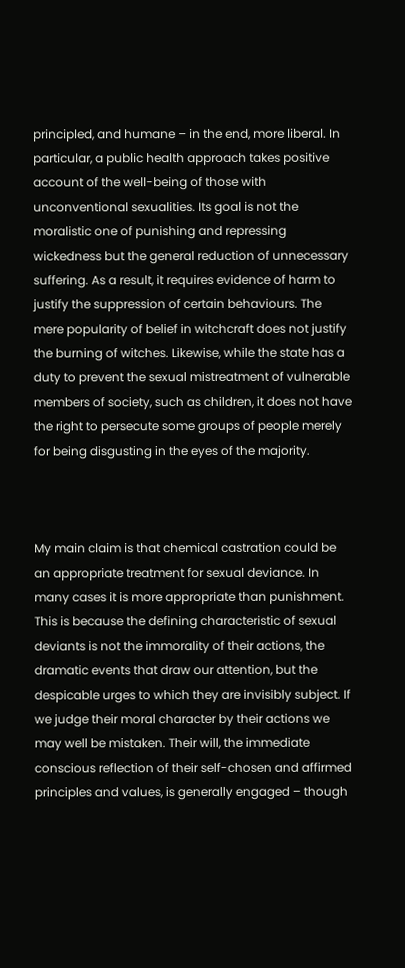principled, and humane – in the end, more liberal. In particular, a public health approach takes positive account of the well-being of those with unconventional sexualities. Its goal is not the moralistic one of punishing and repressing wickedness but the general reduction of unnecessary suffering. As a result, it requires evidence of harm to justify the suppression of certain behaviours. The mere popularity of belief in witchcraft does not justify the burning of witches. Likewise, while the state has a duty to prevent the sexual mistreatment of vulnerable members of society, such as children, it does not have the right to persecute some groups of people merely for being disgusting in the eyes of the majority.



My main claim is that chemical castration could be an appropriate treatment for sexual deviance. In many cases it is more appropriate than punishment. This is because the defining characteristic of sexual deviants is not the immorality of their actions, the dramatic events that draw our attention, but the despicable urges to which they are invisibly subject. If we judge their moral character by their actions we may well be mistaken. Their will, the immediate conscious reflection of their self-chosen and affirmed principles and values, is generally engaged – though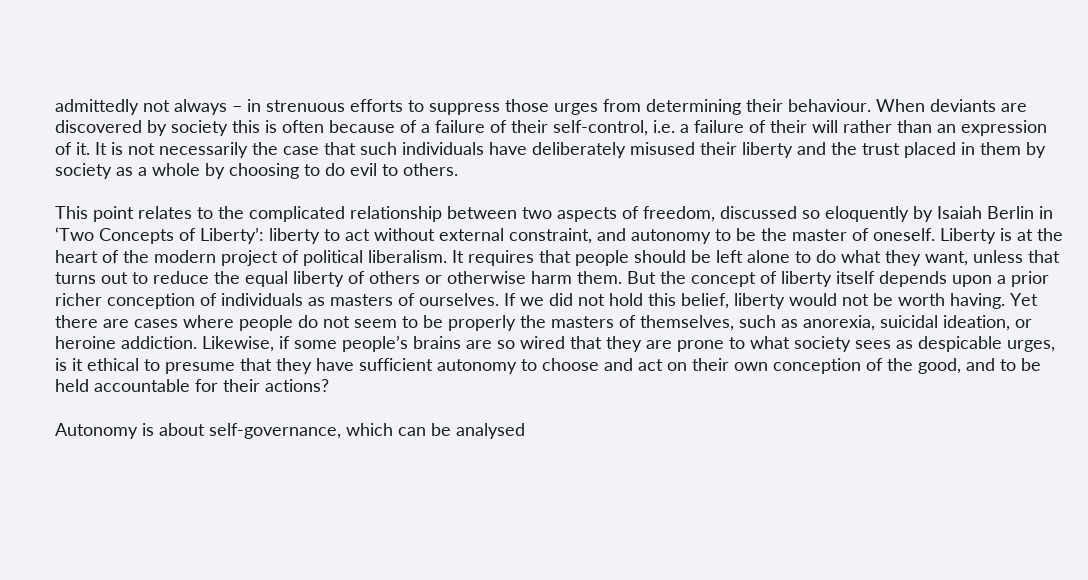admittedly not always – in strenuous efforts to suppress those urges from determining their behaviour. When deviants are discovered by society this is often because of a failure of their self-control, i.e. a failure of their will rather than an expression of it. It is not necessarily the case that such individuals have deliberately misused their liberty and the trust placed in them by society as a whole by choosing to do evil to others.

This point relates to the complicated relationship between two aspects of freedom, discussed so eloquently by Isaiah Berlin in ‘Two Concepts of Liberty’: liberty to act without external constraint, and autonomy to be the master of oneself. Liberty is at the heart of the modern project of political liberalism. It requires that people should be left alone to do what they want, unless that turns out to reduce the equal liberty of others or otherwise harm them. But the concept of liberty itself depends upon a prior richer conception of individuals as masters of ourselves. If we did not hold this belief, liberty would not be worth having. Yet there are cases where people do not seem to be properly the masters of themselves, such as anorexia, suicidal ideation, or heroine addiction. Likewise, if some people’s brains are so wired that they are prone to what society sees as despicable urges, is it ethical to presume that they have sufficient autonomy to choose and act on their own conception of the good, and to be held accountable for their actions?

Autonomy is about self-governance, which can be analysed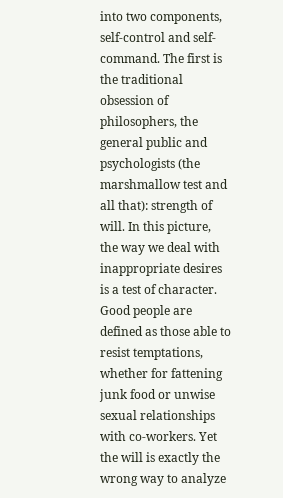into two components, self-control and self-command. The first is the traditional obsession of philosophers, the general public and psychologists (the marshmallow test and all that): strength of will. In this picture, the way we deal with inappropriate desires is a test of character. Good people are defined as those able to resist temptations, whether for fattening junk food or unwise sexual relationships with co-workers. Yet the will is exactly the wrong way to analyze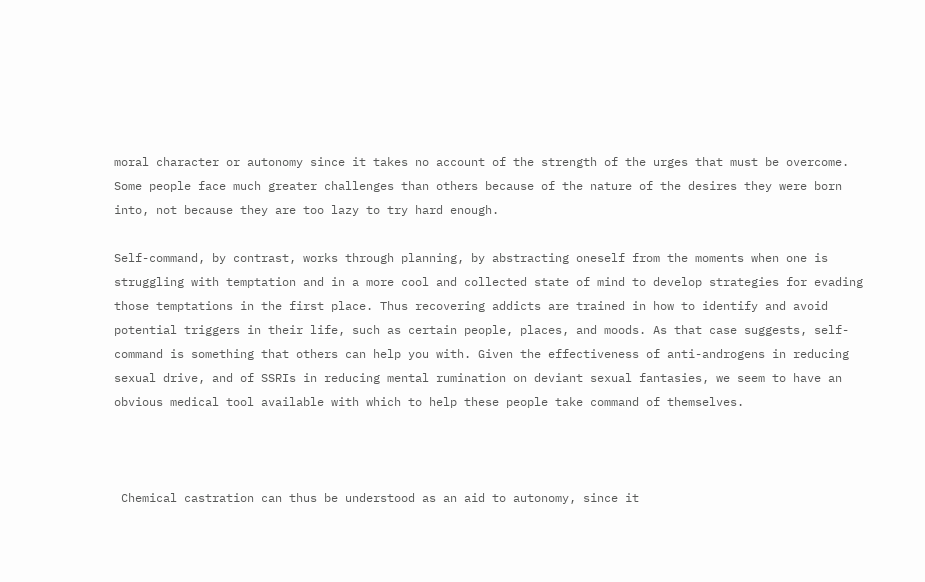moral character or autonomy since it takes no account of the strength of the urges that must be overcome. Some people face much greater challenges than others because of the nature of the desires they were born into, not because they are too lazy to try hard enough.

Self-command, by contrast, works through planning, by abstracting oneself from the moments when one is struggling with temptation and in a more cool and collected state of mind to develop strategies for evading those temptations in the first place. Thus recovering addicts are trained in how to identify and avoid potential triggers in their life, such as certain people, places, and moods. As that case suggests, self-command is something that others can help you with. Given the effectiveness of anti-androgens in reducing sexual drive, and of SSRIs in reducing mental rumination on deviant sexual fantasies, we seem to have an obvious medical tool available with which to help these people take command of themselves.



 Chemical castration can thus be understood as an aid to autonomy, since it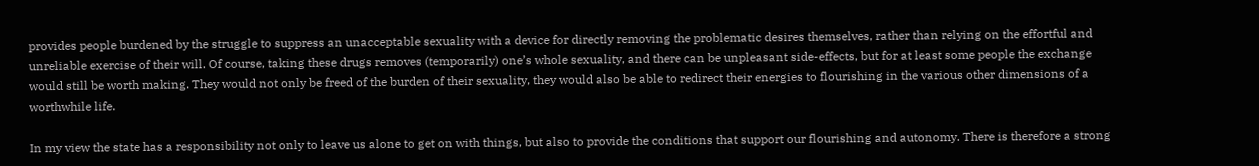provides people burdened by the struggle to suppress an unacceptable sexuality with a device for directly removing the problematic desires themselves, rather than relying on the effortful and unreliable exercise of their will. Of course, taking these drugs removes (temporarily) one’s whole sexuality, and there can be unpleasant side-effects, but for at least some people the exchange would still be worth making. They would not only be freed of the burden of their sexuality, they would also be able to redirect their energies to flourishing in the various other dimensions of a worthwhile life.

In my view the state has a responsibility not only to leave us alone to get on with things, but also to provide the conditions that support our flourishing and autonomy. There is therefore a strong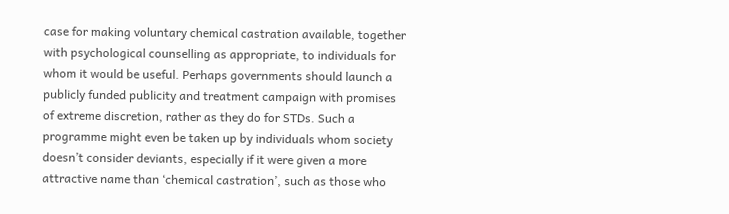case for making voluntary chemical castration available, together with psychological counselling as appropriate, to individuals for whom it would be useful. Perhaps governments should launch a publicly funded publicity and treatment campaign with promises of extreme discretion, rather as they do for STDs. Such a programme might even be taken up by individuals whom society doesn’t consider deviants, especially if it were given a more attractive name than ‘chemical castration’, such as those who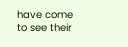have come to see their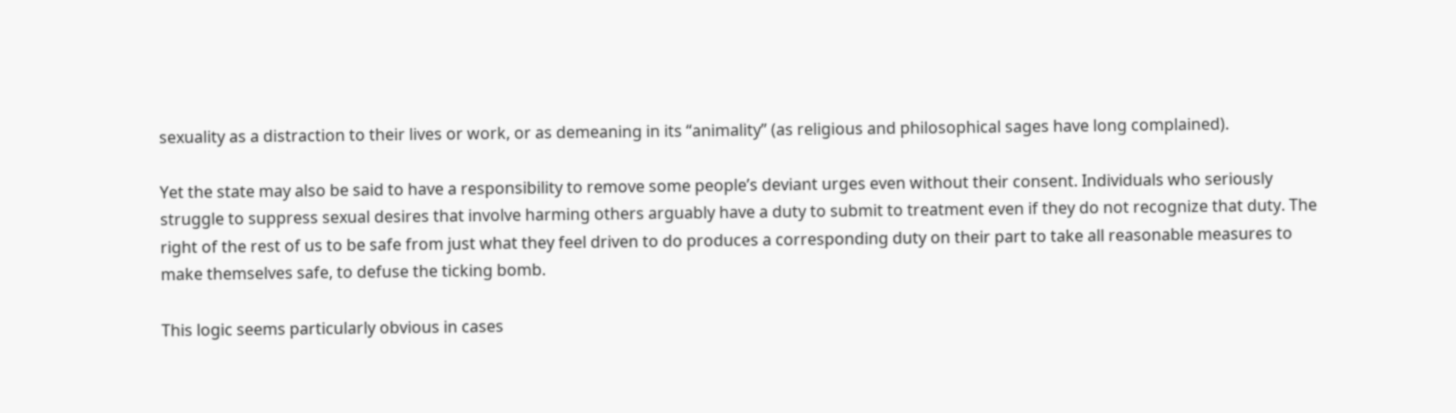sexuality as a distraction to their lives or work, or as demeaning in its “animality” (as religious and philosophical sages have long complained).

Yet the state may also be said to have a responsibility to remove some people’s deviant urges even without their consent. Individuals who seriously struggle to suppress sexual desires that involve harming others arguably have a duty to submit to treatment even if they do not recognize that duty. The right of the rest of us to be safe from just what they feel driven to do produces a corresponding duty on their part to take all reasonable measures to make themselves safe, to defuse the ticking bomb.

This logic seems particularly obvious in cases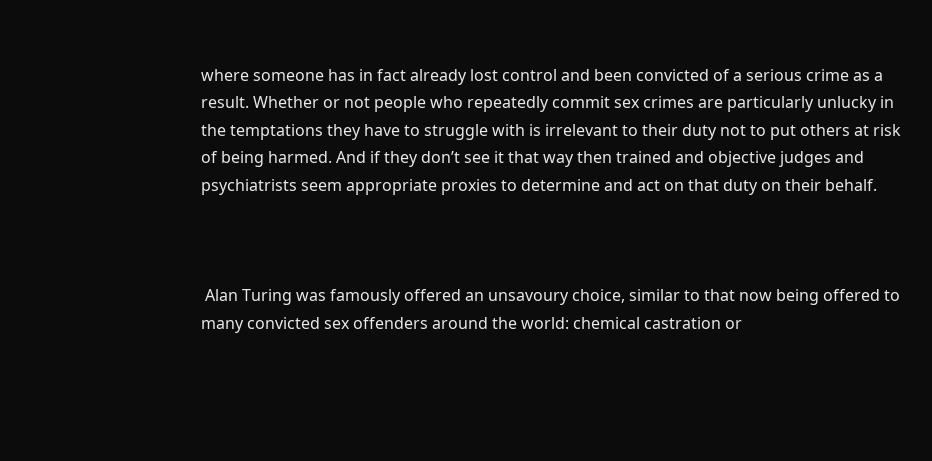where someone has in fact already lost control and been convicted of a serious crime as a result. Whether or not people who repeatedly commit sex crimes are particularly unlucky in the temptations they have to struggle with is irrelevant to their duty not to put others at risk of being harmed. And if they don’t see it that way then trained and objective judges and psychiatrists seem appropriate proxies to determine and act on that duty on their behalf.



 Alan Turing was famously offered an unsavoury choice, similar to that now being offered to many convicted sex offenders around the world: chemical castration or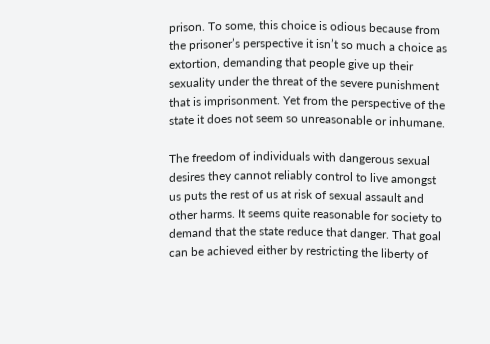prison. To some, this choice is odious because from the prisoner’s perspective it isn’t so much a choice as extortion, demanding that people give up their sexuality under the threat of the severe punishment that is imprisonment. Yet from the perspective of the state it does not seem so unreasonable or inhumane.

The freedom of individuals with dangerous sexual desires they cannot reliably control to live amongst us puts the rest of us at risk of sexual assault and other harms. It seems quite reasonable for society to demand that the state reduce that danger. That goal can be achieved either by restricting the liberty of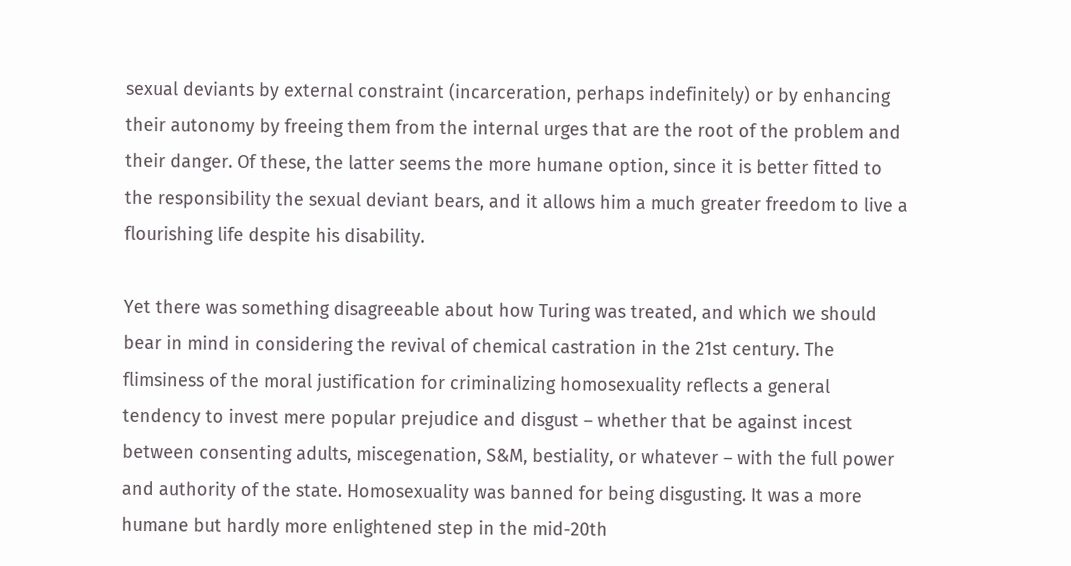sexual deviants by external constraint (incarceration, perhaps indefinitely) or by enhancing their autonomy by freeing them from the internal urges that are the root of the problem and their danger. Of these, the latter seems the more humane option, since it is better fitted to the responsibility the sexual deviant bears, and it allows him a much greater freedom to live a flourishing life despite his disability.

Yet there was something disagreeable about how Turing was treated, and which we should bear in mind in considering the revival of chemical castration in the 21st century. The flimsiness of the moral justification for criminalizing homosexuality reflects a general tendency to invest mere popular prejudice and disgust – whether that be against incest between consenting adults, miscegenation, S&M, bestiality, or whatever – with the full power and authority of the state. Homosexuality was banned for being disgusting. It was a more humane but hardly more enlightened step in the mid-20th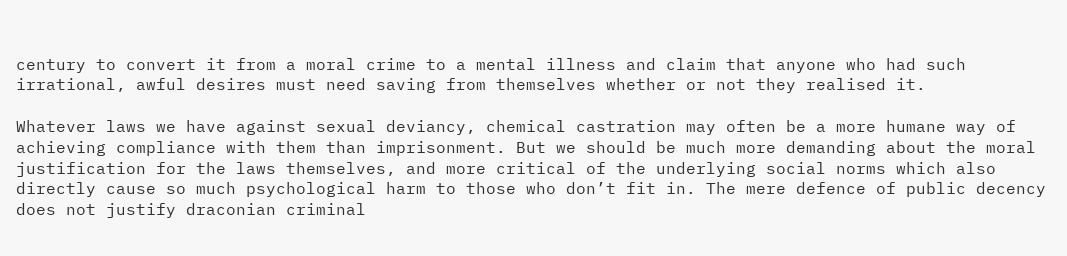century to convert it from a moral crime to a mental illness and claim that anyone who had such irrational, awful desires must need saving from themselves whether or not they realised it.

Whatever laws we have against sexual deviancy, chemical castration may often be a more humane way of achieving compliance with them than imprisonment. But we should be much more demanding about the moral justification for the laws themselves, and more critical of the underlying social norms which also directly cause so much psychological harm to those who don’t fit in. The mere defence of public decency does not justify draconian criminal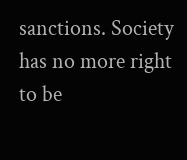sanctions. Society has no more right to be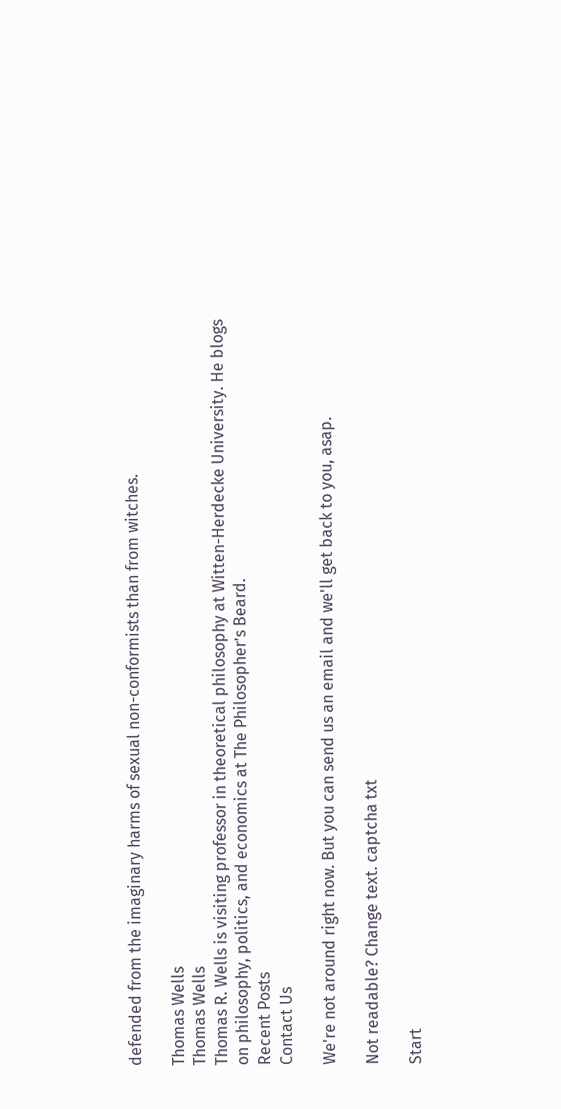defended from the imaginary harms of sexual non-conformists than from witches.

Thomas Wells
Thomas Wells
Thomas R. Wells is visiting professor in theoretical philosophy at Witten-Herdecke University. He blogs on philosophy, politics, and economics at The Philosopher’s Beard.
Recent Posts
Contact Us

We're not around right now. But you can send us an email and we'll get back to you, asap.

Not readable? Change text. captcha txt

Start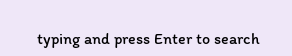typing and press Enter to search